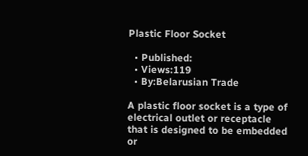Plastic Floor Socket

  • Published:
  • Views:119
  • By:Belarusian Trade

A plastic floor socket is a type of electrical outlet or receptacle that is designed to be embedded or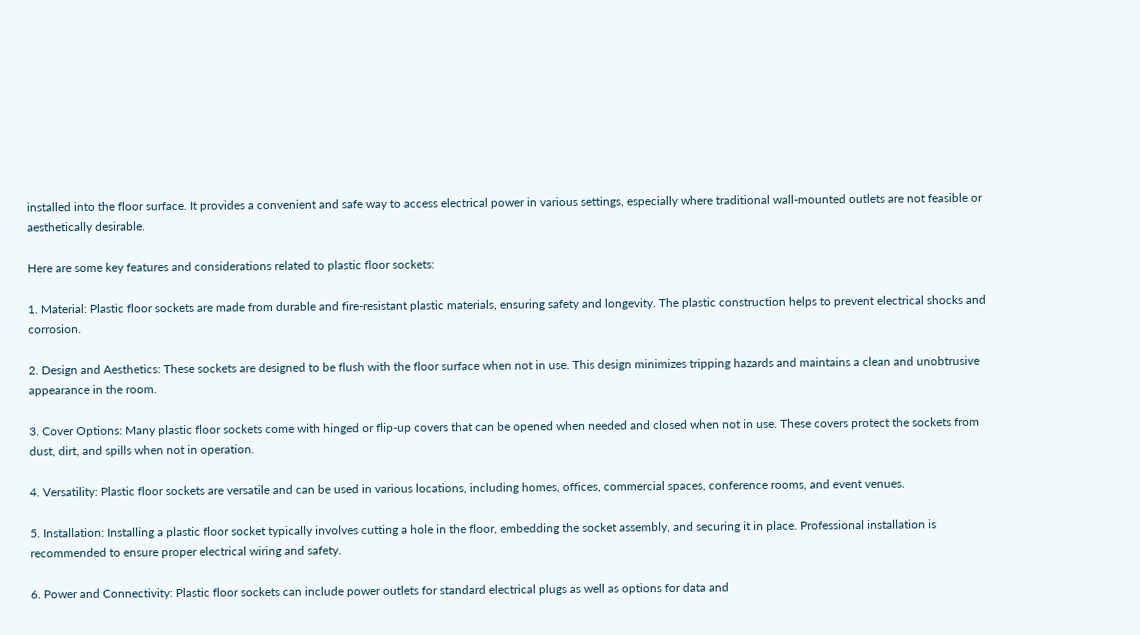installed into the floor surface. It provides a convenient and safe way to access electrical power in various settings, especially where traditional wall-mounted outlets are not feasible or aesthetically desirable.

Here are some key features and considerations related to plastic floor sockets:

1. Material: Plastic floor sockets are made from durable and fire-resistant plastic materials, ensuring safety and longevity. The plastic construction helps to prevent electrical shocks and corrosion.

2. Design and Aesthetics: These sockets are designed to be flush with the floor surface when not in use. This design minimizes tripping hazards and maintains a clean and unobtrusive appearance in the room.

3. Cover Options: Many plastic floor sockets come with hinged or flip-up covers that can be opened when needed and closed when not in use. These covers protect the sockets from dust, dirt, and spills when not in operation.

4. Versatility: Plastic floor sockets are versatile and can be used in various locations, including homes, offices, commercial spaces, conference rooms, and event venues.

5. Installation: Installing a plastic floor socket typically involves cutting a hole in the floor, embedding the socket assembly, and securing it in place. Professional installation is recommended to ensure proper electrical wiring and safety.

6. Power and Connectivity: Plastic floor sockets can include power outlets for standard electrical plugs as well as options for data and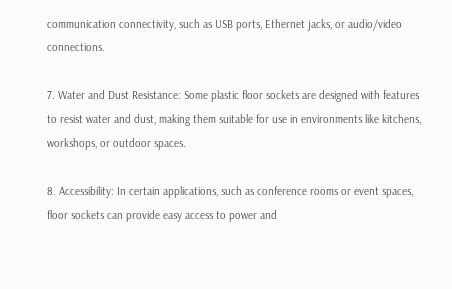communication connectivity, such as USB ports, Ethernet jacks, or audio/video connections.

7. Water and Dust Resistance: Some plastic floor sockets are designed with features to resist water and dust, making them suitable for use in environments like kitchens, workshops, or outdoor spaces.

8. Accessibility: In certain applications, such as conference rooms or event spaces, floor sockets can provide easy access to power and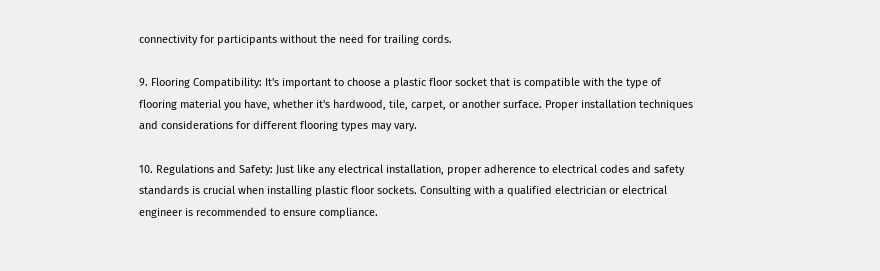connectivity for participants without the need for trailing cords.

9. Flooring Compatibility: It's important to choose a plastic floor socket that is compatible with the type of flooring material you have, whether it's hardwood, tile, carpet, or another surface. Proper installation techniques and considerations for different flooring types may vary.

10. Regulations and Safety: Just like any electrical installation, proper adherence to electrical codes and safety standards is crucial when installing plastic floor sockets. Consulting with a qualified electrician or electrical engineer is recommended to ensure compliance.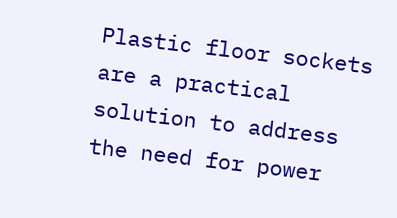Plastic floor sockets are a practical solution to address the need for power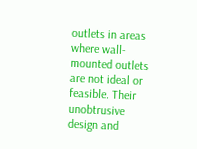outlets in areas where wall-mounted outlets are not ideal or feasible. Their unobtrusive design and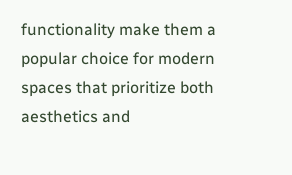functionality make them a popular choice for modern spaces that prioritize both aesthetics and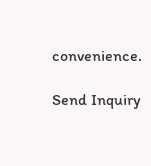convenience.

Send Inquiry